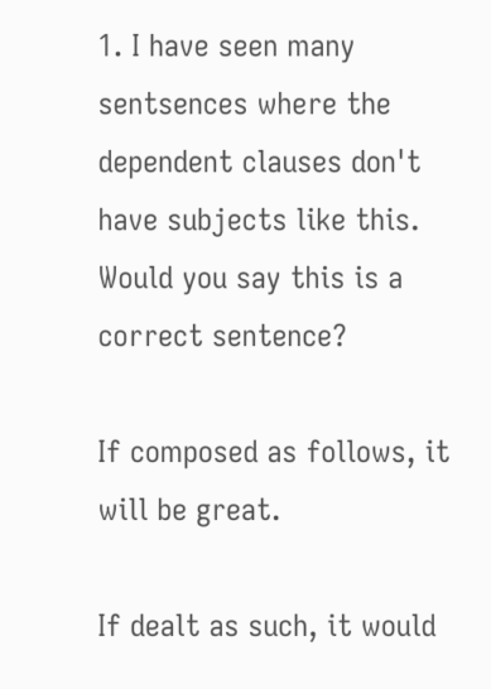1. I have seen many sentsences where the dependent clauses don't have subjects like this. Would you say this is a correct sentence?

If composed as follows, it will be great.

If dealt as such, it would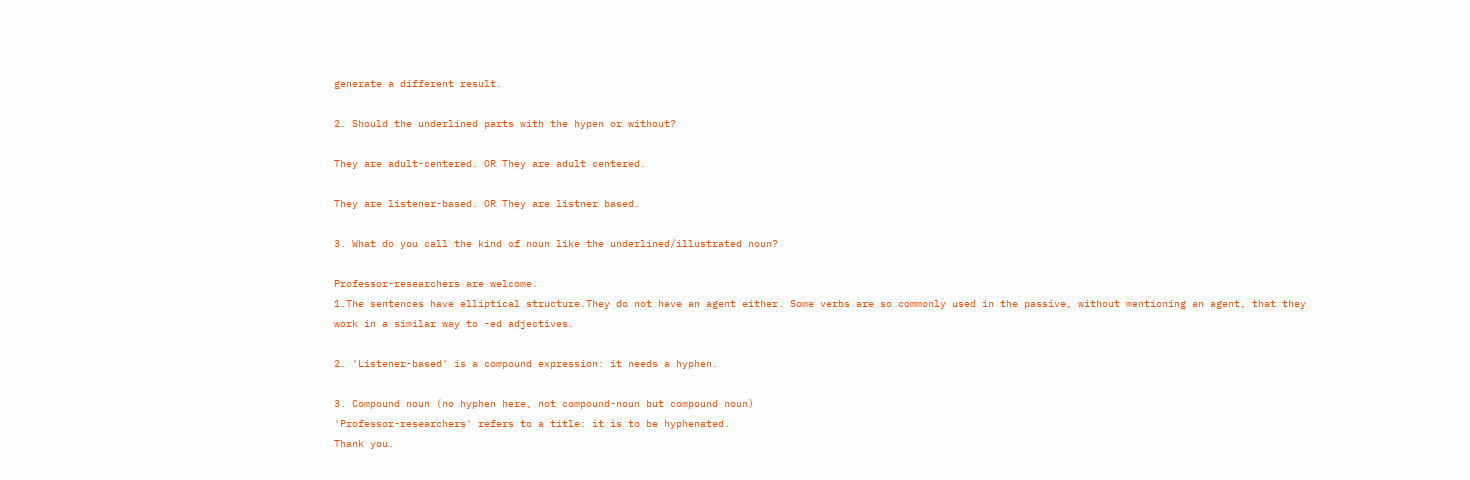generate a different result.

2. Should the underlined parts with the hypen or without?

They are adult-centered. OR They are adult centered.

They are listener-based. OR They are listner based.

3. What do you call the kind of noun like the underlined/illustrated noun?

Professor-researchers are welcome.
1.The sentences have elliptical structure.They do not have an agent either. Some verbs are so commonly used in the passive, without mentioning an agent, that they work in a similar way to -ed adjectives.

2. 'Listener-based' is a compound expression: it needs a hyphen.

3. Compound noun (no hyphen here, not compound-noun but compound noun)
'Professor-researchers' refers to a title: it is to be hyphenated.
Thank you.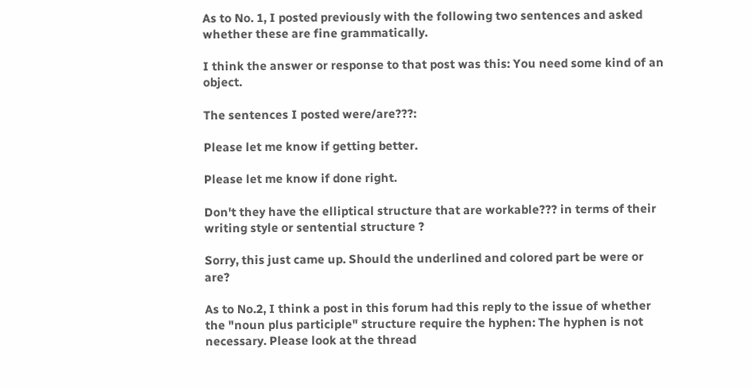As to No. 1, I posted previously with the following two sentences and asked whether these are fine grammatically.

I think the answer or response to that post was this: You need some kind of an object.

The sentences I posted were/are???:

Please let me know if getting better.

Please let me know if done right.

Don't they have the elliptical structure that are workable??? in terms of their writing style or sentential structure ?

Sorry, this just came up. Should the underlined and colored part be were or are?

As to No.2, I think a post in this forum had this reply to the issue of whether the "noun plus participle" structure require the hyphen: The hyphen is not necessary. Please look at the thread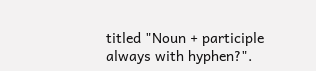titled "Noun + participle always with hyphen?".